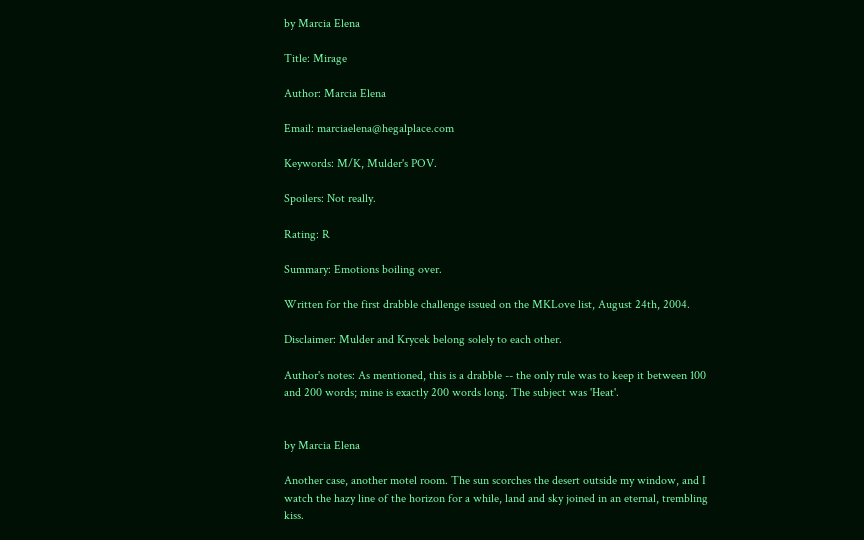by Marcia Elena

Title: Mirage

Author: Marcia Elena

Email: marciaelena@hegalplace.com

Keywords: M/K, Mulder's POV.

Spoilers: Not really.

Rating: R

Summary: Emotions boiling over.

Written for the first drabble challenge issued on the MKLove list, August 24th, 2004.

Disclaimer: Mulder and Krycek belong solely to each other.

Author's notes: As mentioned, this is a drabble -- the only rule was to keep it between 100 and 200 words; mine is exactly 200 words long. The subject was 'Heat'.


by Marcia Elena

Another case, another motel room. The sun scorches the desert outside my window, and I watch the hazy line of the horizon for a while, land and sky joined in an eternal, trembling kiss.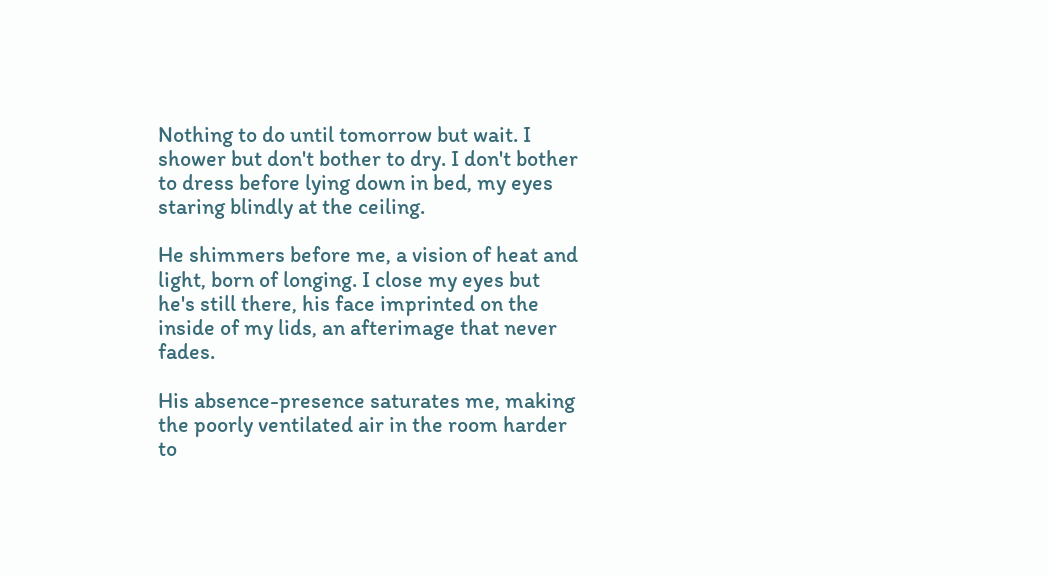Nothing to do until tomorrow but wait. I shower but don't bother to dry. I don't bother to dress before lying down in bed, my eyes staring blindly at the ceiling.

He shimmers before me, a vision of heat and light, born of longing. I close my eyes but he's still there, his face imprinted on the inside of my lids, an afterimage that never fades.

His absence-presence saturates me, making the poorly ventilated air in the room harder to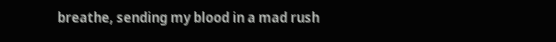breathe, sending my blood in a mad rush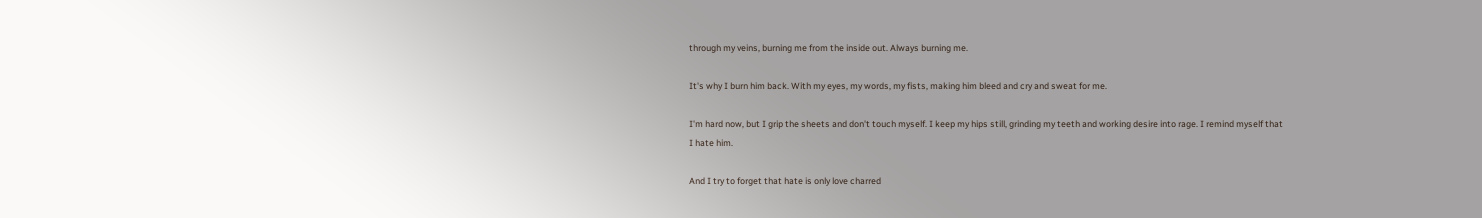through my veins, burning me from the inside out. Always burning me.

It's why I burn him back. With my eyes, my words, my fists, making him bleed and cry and sweat for me.

I'm hard now, but I grip the sheets and don't touch myself. I keep my hips still, grinding my teeth and working desire into rage. I remind myself that I hate him.

And I try to forget that hate is only love charred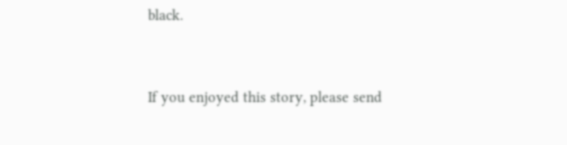black.


If you enjoyed this story, please send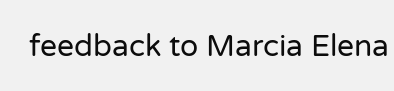feedback to Marcia Elena